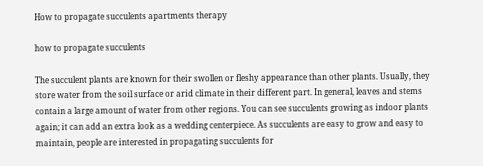How to propagate succulents apartments therapy

how to propagate succulents

The succulent plants are known for their swollen or fleshy appearance than other plants. Usually, they store water from the soil surface or arid climate in their different part. In general, leaves and stems contain a large amount of water from other regions. You can see succulents growing as indoor plants again; it can add an extra look as a wedding centerpiece. As succulents are easy to grow and easy to maintain, people are interested in propagating succulents for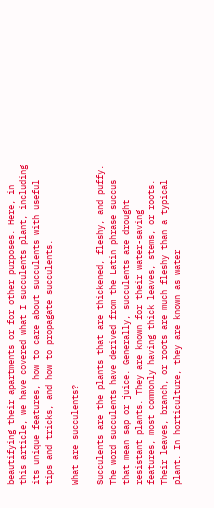beautifying their apartments or for other purposes. Here, in this article, we have covered what I succulents plant, including its unique features, how to care about succulents with useful tips and tricks, and how to propagate succulents.

What are succulents?

Succulents are the plants that are thickened, fleshy, and puffy. The word succulents have derived from the Latin phrase succus that mean sap or juice. Generally, succulents are drought resistant plants. They are known for their water-saving features, most commonly having thick leaves, stems, or roots. Their leaves, branch, or roots are much fleshy than a typical plant. In horticulture, they are known as water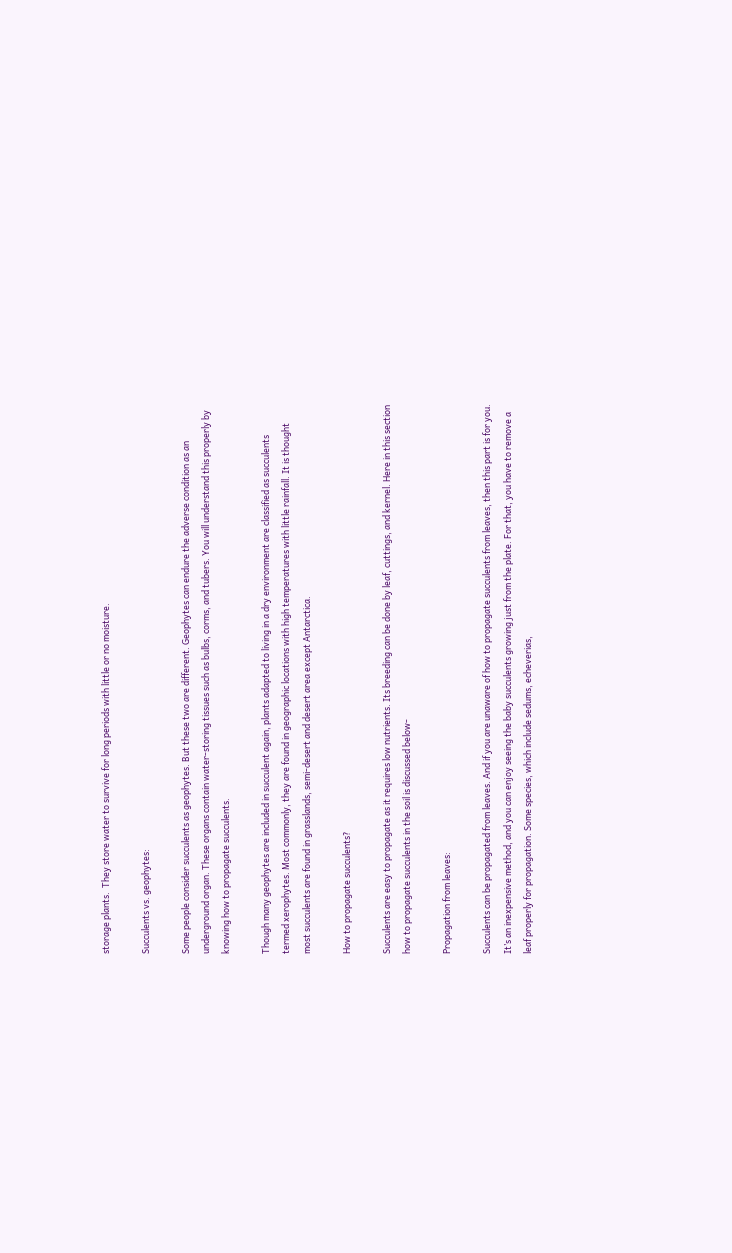storage plants.  They store water to survive for long periods with little or no moisture.

Succulents vs. geophytes:

Some people consider succulents as geophytes. But these two are different. Geophytes can endure the adverse condition as an underground organ. These organs contain water-storing tissues such as bulbs, corms, and tubers. You will understand this properly by knowing how to propagate succulents.

Though many geophytes are included in succulent again, plants adapted to living in a dry environment are classified as succulents termed xerophytes. Most commonly, they are found in geographic locations with high temperatures with little rainfall. It is thought most succulents are found in grasslands, semi-desert and desert area except Antarctica.

How to propagate succulents?

Succulents are easy to propagate as it requires low nutrients. Its breeding can be done by leaf, cuttings, and kernel. Here in this section how to propagate succulents in the soil is discussed below-

Propagation from leaves:

Succulents can be propagated from leaves. And if you are unaware of how to propagate succulents from leaves, then this part is for you. It’s an inexpensive method, and you can enjoy seeing the baby succulents growing just from the plate. For that, you have to remove a leaf properly for propagation. Some species, which include sedums, echeverias,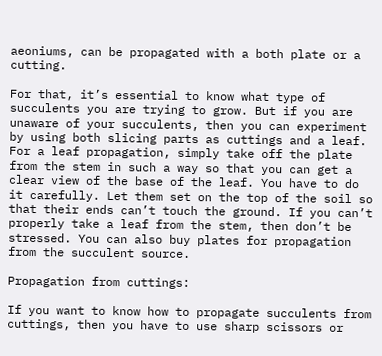aeoniums, can be propagated with a both plate or a cutting.

For that, it’s essential to know what type of succulents you are trying to grow. But if you are unaware of your succulents, then you can experiment by using both slicing parts as cuttings and a leaf. For a leaf propagation, simply take off the plate from the stem in such a way so that you can get a clear view of the base of the leaf. You have to do it carefully. Let them set on the top of the soil so that their ends can’t touch the ground. If you can’t properly take a leaf from the stem, then don’t be stressed. You can also buy plates for propagation from the succulent source.

Propagation from cuttings:

If you want to know how to propagate succulents from cuttings, then you have to use sharp scissors or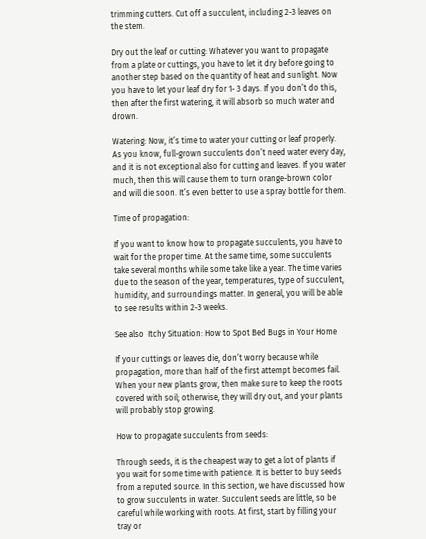trimming cutters. Cut off a succulent, including 2-3 leaves on the stem.

Dry out the leaf or cutting: Whatever you want to propagate from a plate or cuttings, you have to let it dry before going to another step based on the quantity of heat and sunlight. Now you have to let your leaf dry for 1- 3 days. If you don’t do this, then after the first watering, it will absorb so much water and drown.

Watering: Now, it’s time to water your cutting or leaf properly. As you know, full-grown succulents don’t need water every day, and it is not exceptional also for cutting and leaves. If you water much, then this will cause them to turn orange-brown color and will die soon. It’s even better to use a spray bottle for them.

Time of propagation:

If you want to know how to propagate succulents, you have to wait for the proper time. At the same time, some succulents take several months while some take like a year. The time varies due to the season of the year, temperatures, type of succulent, humidity, and surroundings matter. In general, you will be able to see results within 2-3 weeks.

See also  Itchy Situation: How to Spot Bed Bugs in Your Home

If your cuttings or leaves die, don’t worry because while propagation, more than half of the first attempt becomes fail. When your new plants grow, then make sure to keep the roots covered with soil; otherwise, they will dry out, and your plants will probably stop growing.

How to propagate succulents from seeds:

Through seeds, it is the cheapest way to get a lot of plants if you wait for some time with patience. It is better to buy seeds from a reputed source. In this section, we have discussed how to grow succulents in water. Succulent seeds are little, so be careful while working with roots. At first, start by filling your tray or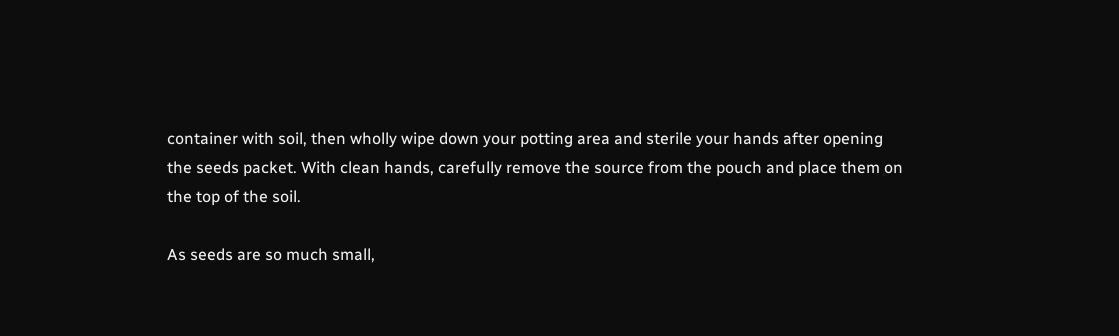container with soil, then wholly wipe down your potting area and sterile your hands after opening the seeds packet. With clean hands, carefully remove the source from the pouch and place them on the top of the soil.

As seeds are so much small,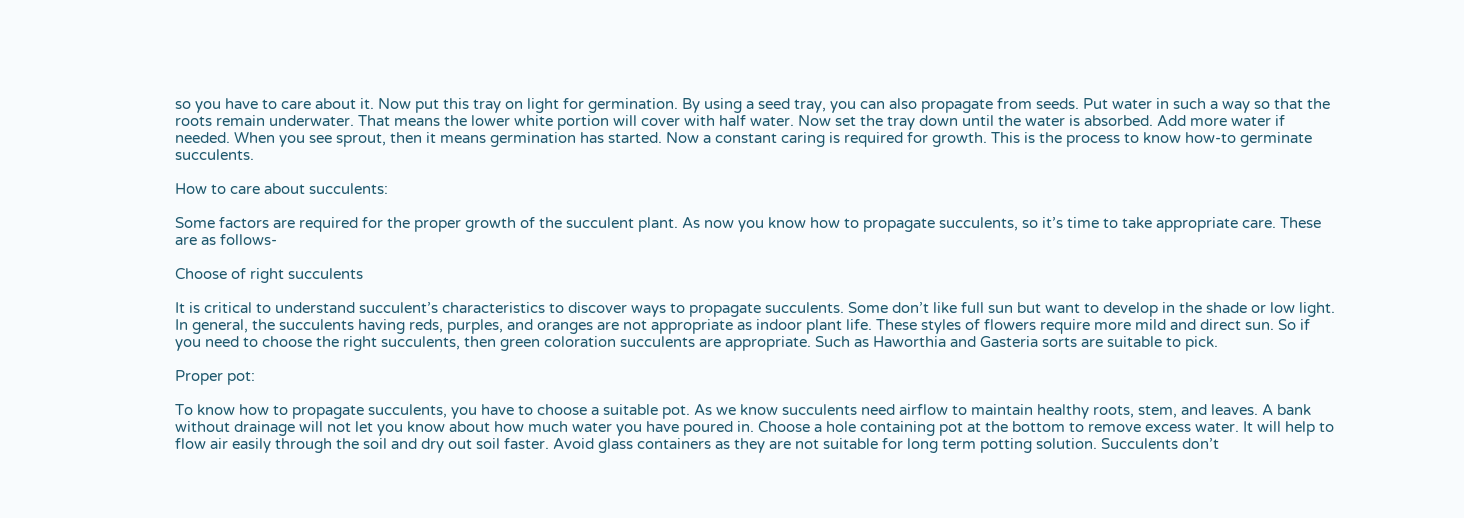so you have to care about it. Now put this tray on light for germination. By using a seed tray, you can also propagate from seeds. Put water in such a way so that the roots remain underwater. That means the lower white portion will cover with half water. Now set the tray down until the water is absorbed. Add more water if needed. When you see sprout, then it means germination has started. Now a constant caring is required for growth. This is the process to know how-to germinate succulents.

How to care about succulents:

Some factors are required for the proper growth of the succulent plant. As now you know how to propagate succulents, so it’s time to take appropriate care. These are as follows-

Choose of right succulents

It is critical to understand succulent’s characteristics to discover ways to propagate succulents. Some don’t like full sun but want to develop in the shade or low light. In general, the succulents having reds, purples, and oranges are not appropriate as indoor plant life. These styles of flowers require more mild and direct sun. So if you need to choose the right succulents, then green coloration succulents are appropriate. Such as Haworthia and Gasteria sorts are suitable to pick.

Proper pot:

To know how to propagate succulents, you have to choose a suitable pot. As we know succulents need airflow to maintain healthy roots, stem, and leaves. A bank without drainage will not let you know about how much water you have poured in. Choose a hole containing pot at the bottom to remove excess water. It will help to flow air easily through the soil and dry out soil faster. Avoid glass containers as they are not suitable for long term potting solution. Succulents don’t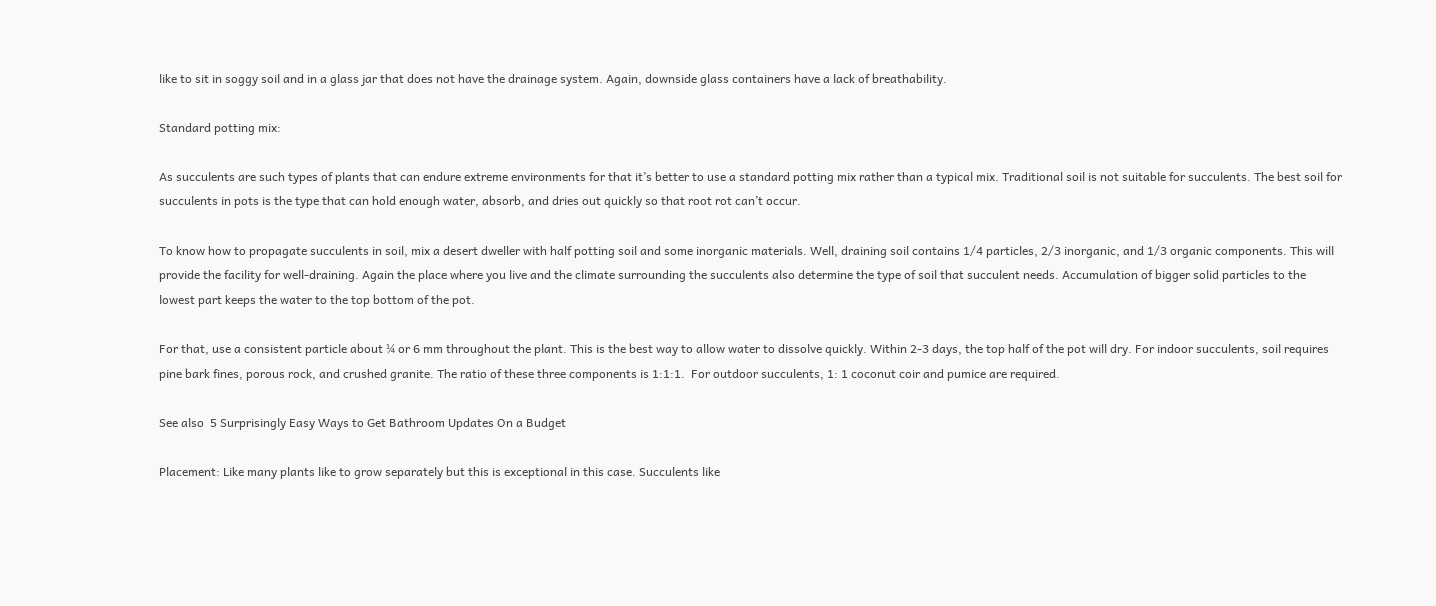like to sit in soggy soil and in a glass jar that does not have the drainage system. Again, downside glass containers have a lack of breathability.

Standard potting mix:

As succulents are such types of plants that can endure extreme environments for that it’s better to use a standard potting mix rather than a typical mix. Traditional soil is not suitable for succulents. The best soil for succulents in pots is the type that can hold enough water, absorb, and dries out quickly so that root rot can’t occur.

To know how to propagate succulents in soil, mix a desert dweller with half potting soil and some inorganic materials. Well, draining soil contains 1/4 particles, 2/3 inorganic, and 1/3 organic components. This will provide the facility for well-draining. Again the place where you live and the climate surrounding the succulents also determine the type of soil that succulent needs. Accumulation of bigger solid particles to the lowest part keeps the water to the top bottom of the pot.

For that, use a consistent particle about ¼ or 6 mm throughout the plant. This is the best way to allow water to dissolve quickly. Within 2-3 days, the top half of the pot will dry. For indoor succulents, soil requires pine bark fines, porous rock, and crushed granite. The ratio of these three components is 1:1:1.  For outdoor succulents, 1: 1 coconut coir and pumice are required.

See also  5 Surprisingly Easy Ways to Get Bathroom Updates On a Budget

Placement: Like many plants like to grow separately but this is exceptional in this case. Succulents like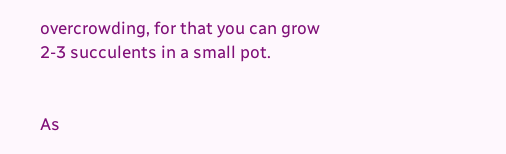overcrowding, for that you can grow 2-3 succulents in a small pot.


As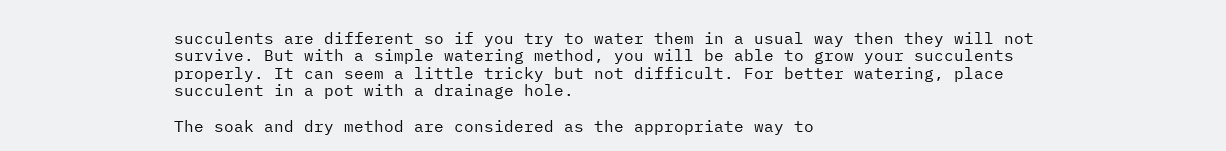succulents are different so if you try to water them in a usual way then they will not survive. But with a simple watering method, you will be able to grow your succulents properly. It can seem a little tricky but not difficult. For better watering, place succulent in a pot with a drainage hole.

The soak and dry method are considered as the appropriate way to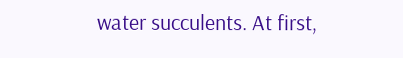water succulents. At first,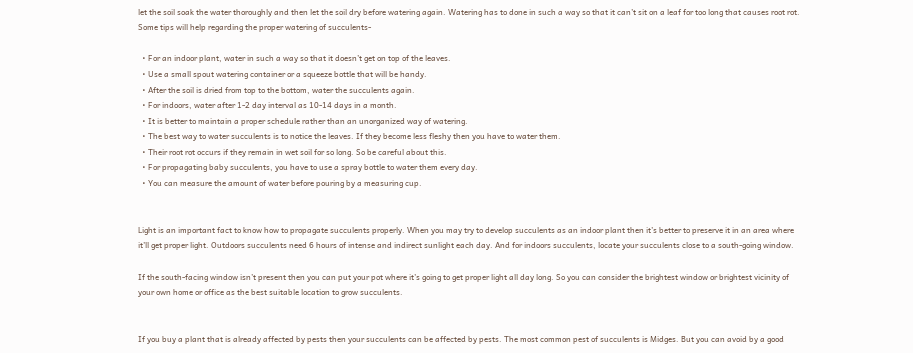let the soil soak the water thoroughly and then let the soil dry before watering again. Watering has to done in such a way so that it can’t sit on a leaf for too long that causes root rot. Some tips will help regarding the proper watering of succulents-

  • For an indoor plant, water in such a way so that it doesn’t get on top of the leaves.
  • Use a small spout watering container or a squeeze bottle that will be handy.
  • After the soil is dried from top to the bottom, water the succulents again.
  • For indoors, water after 1-2 day interval as 10-14 days in a month.
  • It is better to maintain a proper schedule rather than an unorganized way of watering.
  • The best way to water succulents is to notice the leaves. If they become less fleshy then you have to water them.
  • Their root rot occurs if they remain in wet soil for so long. So be careful about this.
  • For propagating baby succulents, you have to use a spray bottle to water them every day.
  • You can measure the amount of water before pouring by a measuring cup.


Light is an important fact to know how to propagate succulents properly. When you may try to develop succulents as an indoor plant then it’s better to preserve it in an area where it’ll get proper light. Outdoors succulents need 6 hours of intense and indirect sunlight each day. And for indoors succulents, locate your succulents close to a south-going window.

If the south-facing window isn’t present then you can put your pot where it’s going to get proper light all day long. So you can consider the brightest window or brightest vicinity of your own home or office as the best suitable location to grow succulents.


If you buy a plant that is already affected by pests then your succulents can be affected by pests. The most common pest of succulents is Midges. But you can avoid by a good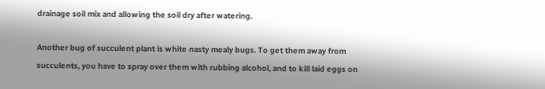drainage soil mix and allowing the soil dry after watering.

Another bug of succulent plant is white nasty mealy bugs. To get them away from succulents, you have to spray over them with rubbing alcohol, and to kill laid eggs on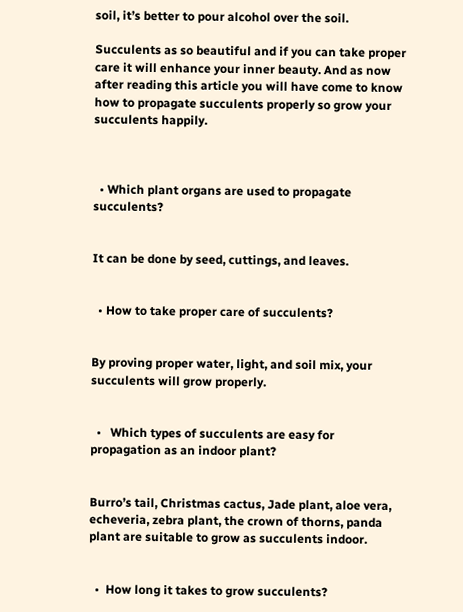soil, it’s better to pour alcohol over the soil.

Succulents as so beautiful and if you can take proper care it will enhance your inner beauty. And as now after reading this article you will have come to know how to propagate succulents properly so grow your succulents happily.



  • Which plant organs are used to propagate succulents?


It can be done by seed, cuttings, and leaves.


  • How to take proper care of succulents?


By proving proper water, light, and soil mix, your succulents will grow properly.


  •   Which types of succulents are easy for propagation as an indoor plant?


Burro’s tail, Christmas cactus, Jade plant, aloe vera, echeveria, zebra plant, the crown of thorns, panda plant are suitable to grow as succulents indoor.


  •  How long it takes to grow succulents?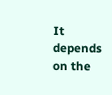It depends on the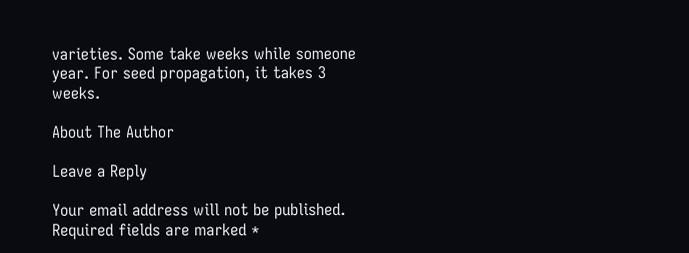varieties. Some take weeks while someone year. For seed propagation, it takes 3 weeks.

About The Author

Leave a Reply

Your email address will not be published. Required fields are marked *